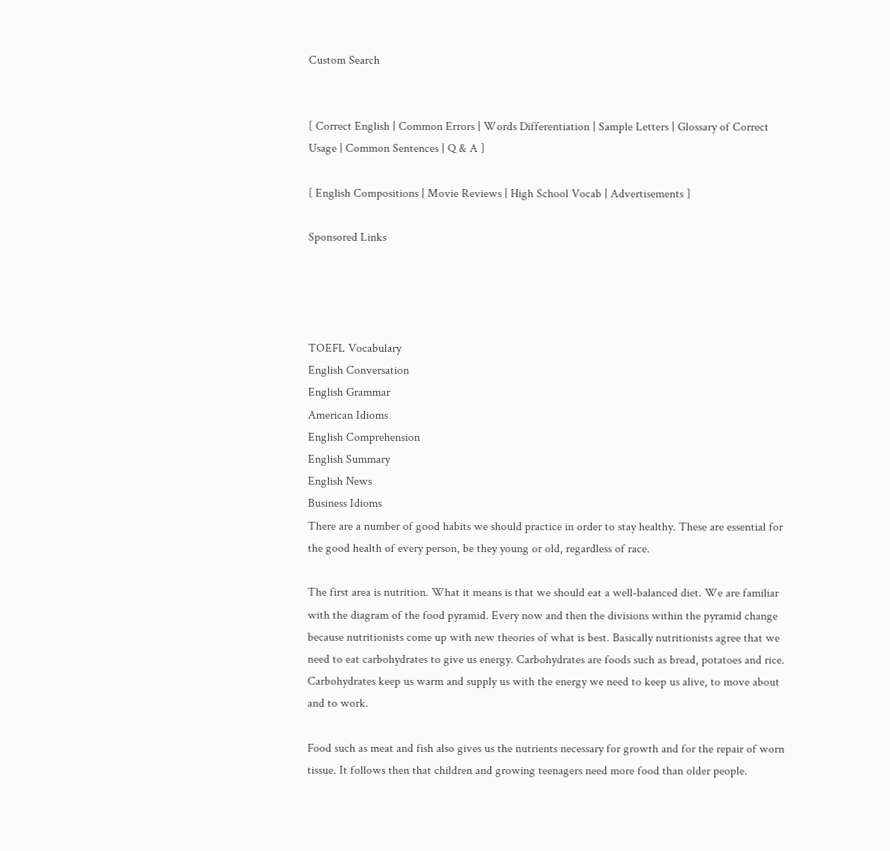Custom Search


[ Correct English | Common Errors | Words Differentiation | Sample Letters | Glossary of Correct Usage | Common Sentences | Q & A ]

[ English Compositions | Movie Reviews | High School Vocab | Advertisements ]

Sponsored Links




TOEFL Vocabulary
English Conversation
English Grammar
American Idioms
English Comprehension
English Summary
English News
Business Idioms
There are a number of good habits we should practice in order to stay healthy. These are essential for the good health of every person, be they young or old, regardless of race.

The first area is nutrition. What it means is that we should eat a well-balanced diet. We are familiar with the diagram of the food pyramid. Every now and then the divisions within the pyramid change because nutritionists come up with new theories of what is best. Basically nutritionists agree that we need to eat carbohydrates to give us energy. Carbohydrates are foods such as bread, potatoes and rice. Carbohydrates keep us warm and supply us with the energy we need to keep us alive, to move about and to work.

Food such as meat and fish also gives us the nutrients necessary for growth and for the repair of worn tissue. It follows then that children and growing teenagers need more food than older people.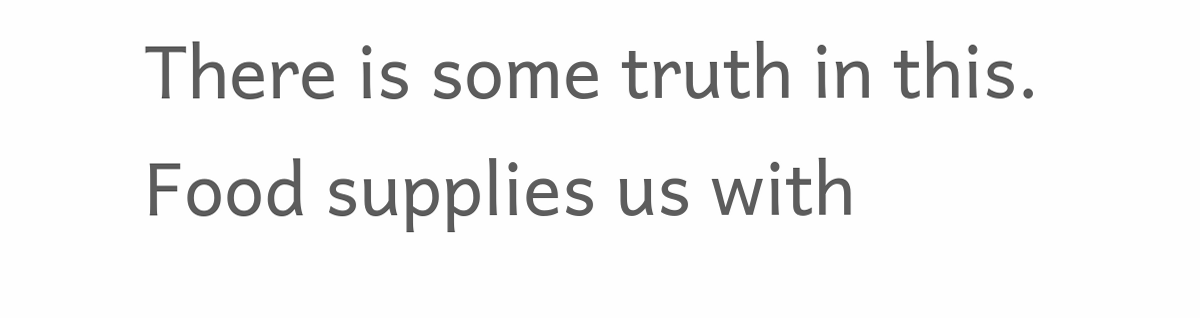There is some truth in this. Food supplies us with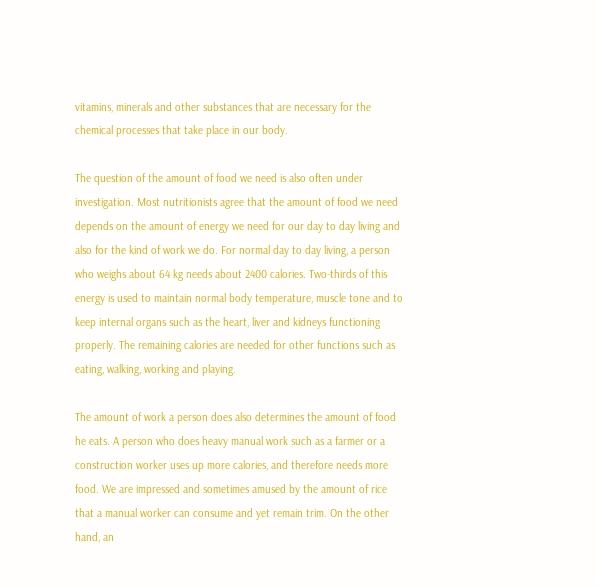vitamins, minerals and other substances that are necessary for the chemical processes that take place in our body.

The question of the amount of food we need is also often under investigation. Most nutritionists agree that the amount of food we need depends on the amount of energy we need for our day to day living and also for the kind of work we do. For normal day to day living, a person who weighs about 64 kg needs about 2400 calories. Two-thirds of this energy is used to maintain normal body temperature, muscle tone and to keep internal organs such as the heart, liver and kidneys functioning properly. The remaining calories are needed for other functions such as eating, walking, working and playing.

The amount of work a person does also determines the amount of food he eats. A person who does heavy manual work such as a farmer or a construction worker uses up more calories, and therefore needs more food. We are impressed and sometimes amused by the amount of rice that a manual worker can consume and yet remain trim. On the other hand, an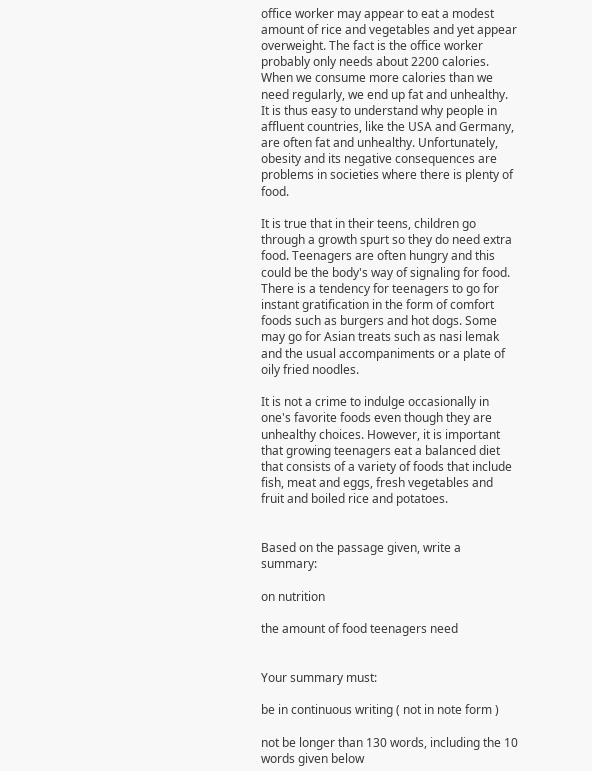office worker may appear to eat a modest amount of rice and vegetables and yet appear overweight. The fact is the office worker probably only needs about 2200 calories. When we consume more calories than we need regularly, we end up fat and unhealthy. It is thus easy to understand why people in affluent countries, like the USA and Germany, are often fat and unhealthy. Unfortunately, obesity and its negative consequences are problems in societies where there is plenty of food.

It is true that in their teens, children go through a growth spurt so they do need extra food. Teenagers are often hungry and this could be the body's way of signaling for food. There is a tendency for teenagers to go for instant gratification in the form of comfort foods such as burgers and hot dogs. Some may go for Asian treats such as nasi lemak and the usual accompaniments or a plate of oily fried noodles.

It is not a crime to indulge occasionally in one's favorite foods even though they are unhealthy choices. However, it is important that growing teenagers eat a balanced diet that consists of a variety of foods that include fish, meat and eggs, fresh vegetables and fruit and boiled rice and potatoes.


Based on the passage given, write a summary:

on nutrition

the amount of food teenagers need


Your summary must:

be in continuous writing ( not in note form )

not be longer than 130 words, including the 10 words given below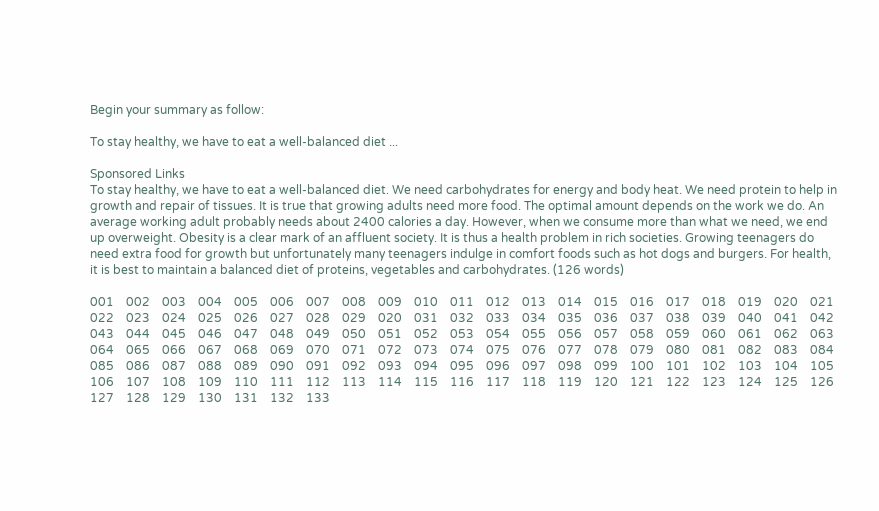Begin your summary as follow:

To stay healthy, we have to eat a well-balanced diet ...

Sponsored Links
To stay healthy, we have to eat a well-balanced diet. We need carbohydrates for energy and body heat. We need protein to help in growth and repair of tissues. It is true that growing adults need more food. The optimal amount depends on the work we do. An average working adult probably needs about 2400 calories a day. However, when we consume more than what we need, we end up overweight. Obesity is a clear mark of an affluent society. It is thus a health problem in rich societies. Growing teenagers do need extra food for growth but unfortunately many teenagers indulge in comfort foods such as hot dogs and burgers. For health, it is best to maintain a balanced diet of proteins, vegetables and carbohydrates. (126 words)

001    002    003    004    005    006    007    008    009    010    011    012    013    014    015    016    017    018    019    020    021    022    023    024    025    026    027    028    029    020    031    032    033    034    035    036    037    038    039    040    041    042    043    044    045    046    047    048    049    050    051    052    053    054    055    056    057    058    059    060    061    062    063    064    065    066    067    068    069    070    071    072    073    074    075    076    077    078    079    080    081    082    083    084    085    086    087    088    089    090    091    092    093    094    095    096    097    098    099    100    101    102    103    104    105    106    107    108    109    110    111    112    113    114    115    116    117    118    119    120    121    122    123    124    125    126    127    128    129    130    131    132    133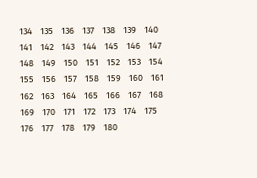134    135    136    137    138    139    140    141    142    143    144    145    146    147    148    149    150    151    152    153    154    155    156    157    158    159    160    161    162    163    164    165    166    167    168    169    170    171    172    173    174    175    176    177    178    179    180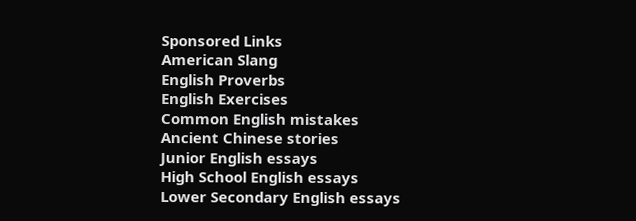Sponsored Links
American Slang
English Proverbs
English Exercises
Common English mistakes
Ancient Chinese stories
Junior English essays
High School English essays
Lower Secondary English essays